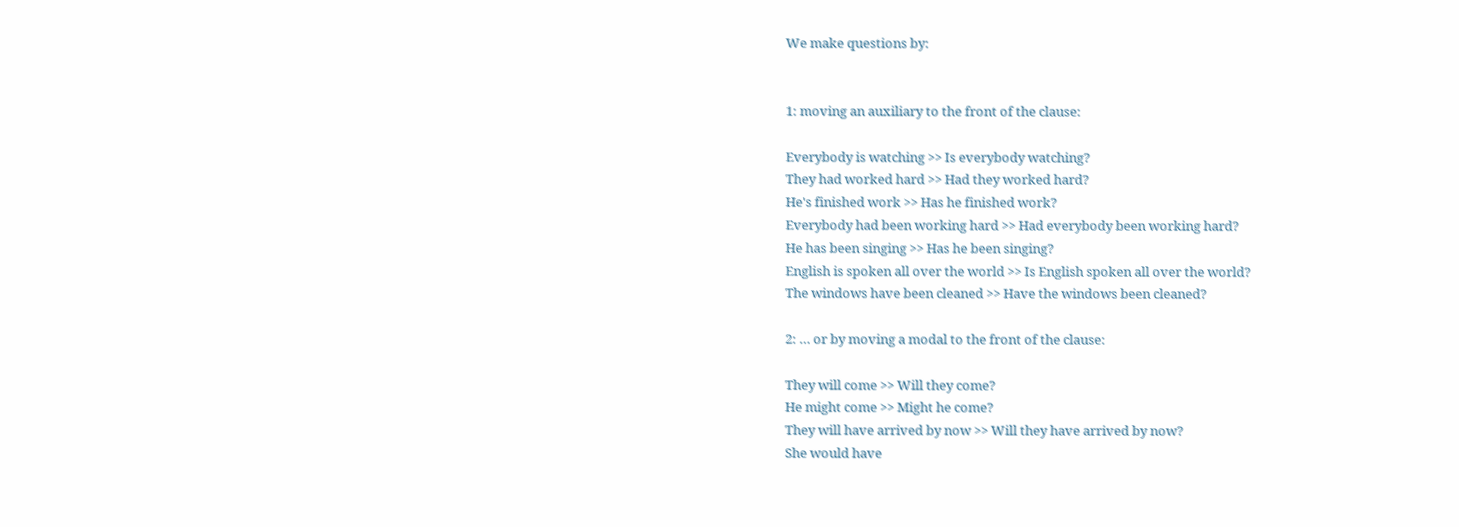We make questions by:


1: moving an auxiliary to the front of the clause:

Everybody is watching >> Is everybody watching?
They had worked hard >> Had they worked hard?
He's finished work >> Has he finished work?
Everybody had been working hard >> Had everybody been working hard?
He has been singing >> Has he been singing?
English is spoken all over the world >> Is English spoken all over the world?
The windows have been cleaned >> Have the windows been cleaned?

2: … or by moving a modal to the front of the clause:

They will come >> Will they come?
He might come >> Might he come?
They will have arrived by now >> Will they have arrived by now?
She would have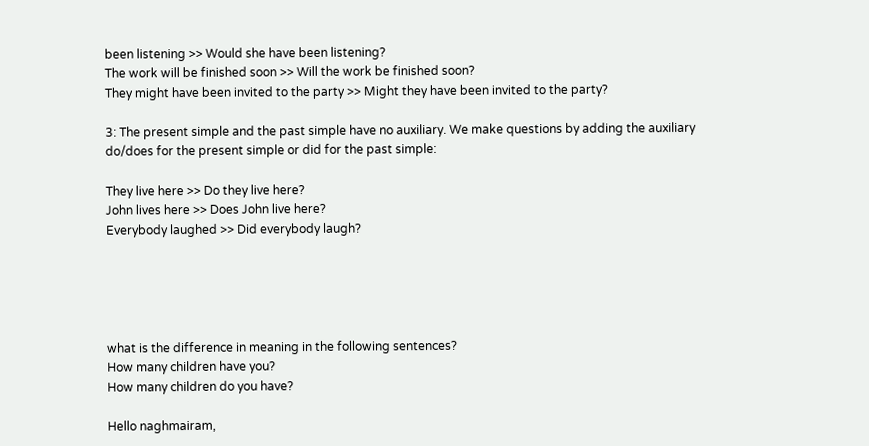been listening >> Would she have been listening?
The work will be finished soon >> Will the work be finished soon?
They might have been invited to the party >> Might they have been invited to the party?

3: The present simple and the past simple have no auxiliary. We make questions by adding the auxiliary do/does for the present simple or did for the past simple:

They live here >> Do they live here?
John lives here >> Does John live here?
Everybody laughed >> Did everybody laugh?





what is the difference in meaning in the following sentences?
How many children have you?
How many children do you have?

Hello naghmairam,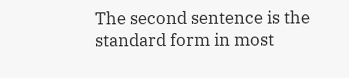The second sentence is the standard form in most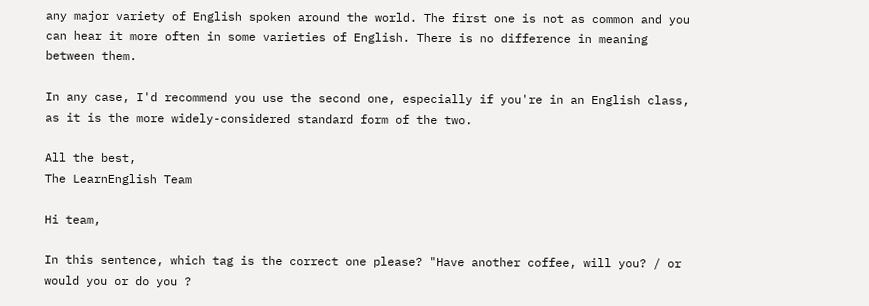any major variety of English spoken around the world. The first one is not as common and you can hear it more often in some varieties of English. There is no difference in meaning between them.

In any case, I'd recommend you use the second one, especially if you're in an English class, as it is the more widely-considered standard form of the two.

All the best,
The LearnEnglish Team

Hi team,

In this sentence, which tag is the correct one please? "Have another coffee, will you? / or would you or do you ?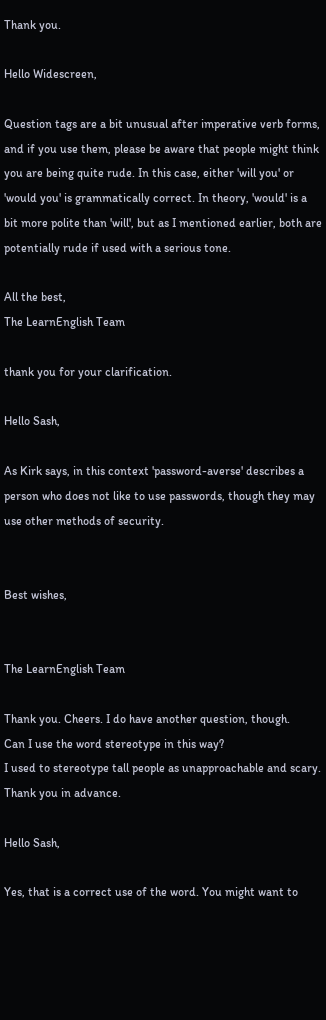Thank you.

Hello Widescreen,

Question tags are a bit unusual after imperative verb forms, and if you use them, please be aware that people might think you are being quite rude. In this case, either 'will you' or 'would you' is grammatically correct. In theory, 'would' is a bit more polite than 'will', but as I mentioned earlier, both are potentially rude if used with a serious tone.

All the best,
The LearnEnglish Team

thank you for your clarification.

Hello Sash,

As Kirk says, in this context 'password-averse' describes a person who does not like to use passwords, though they may use other methods of security.


Best wishes,


The LearnEnglish Team

Thank you. Cheers. I do have another question, though.
Can I use the word stereotype in this way?
I used to stereotype tall people as unapproachable and scary.
Thank you in advance.

Hello Sash,

Yes, that is a correct use of the word. You might want to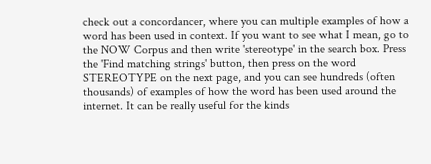check out a concordancer, where you can multiple examples of how a word has been used in context. If you want to see what I mean, go to the NOW Corpus and then write 'stereotype' in the search box. Press the 'Find matching strings' button, then press on the word STEREOTYPE on the next page, and you can see hundreds (often thousands) of examples of how the word has been used around the internet. It can be really useful for the kinds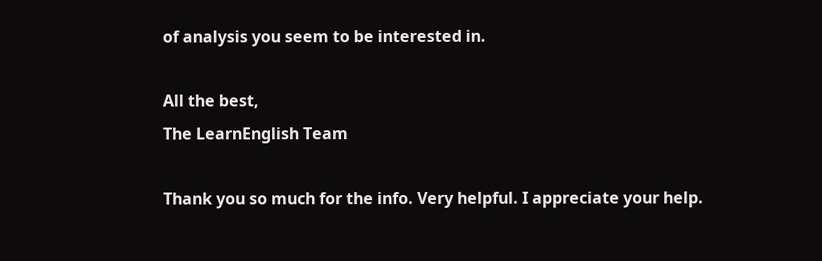of analysis you seem to be interested in.

All the best,
The LearnEnglish Team

Thank you so much for the info. Very helpful. I appreciate your help.